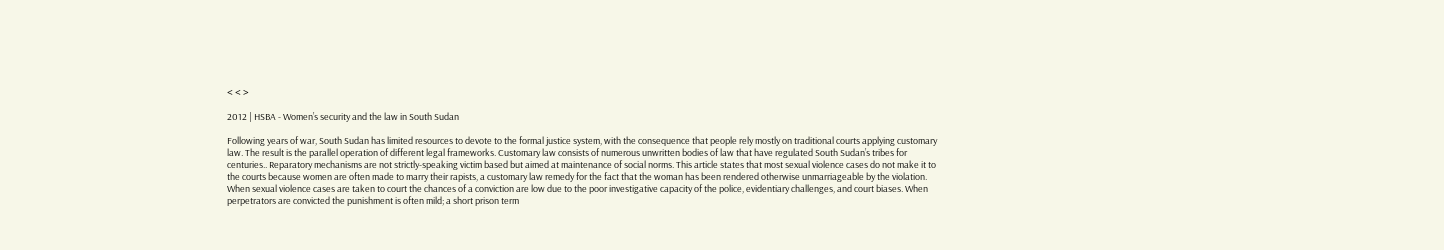< < >

2012 | HSBA - Women’s security and the law in South Sudan

Following years of war, South Sudan has limited resources to devote to the formal justice system, with the consequence that people rely mostly on traditional courts applying customary law. The result is the parallel operation of different legal frameworks. Customary law consists of numerous unwritten bodies of law that have regulated South Sudan’s tribes for centuries.. Reparatory mechanisms are not strictly-speaking victim based but aimed at maintenance of social norms. This article states that most sexual violence cases do not make it to the courts because women are often made to marry their rapists, a customary law remedy for the fact that the woman has been rendered otherwise unmarriageable by the violation. When sexual violence cases are taken to court the chances of a conviction are low due to the poor investigative capacity of the police, evidentiary challenges, and court biases. When perpetrators are convicted the punishment is often mild; a short prison term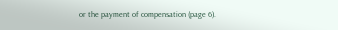or the payment of compensation (page 6).